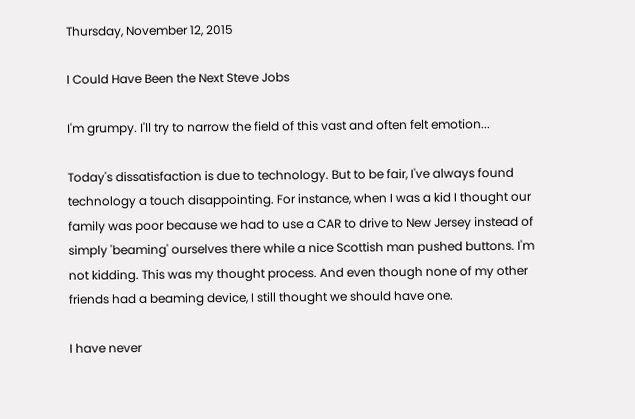Thursday, November 12, 2015

I Could Have Been the Next Steve Jobs

I'm grumpy. I'll try to narrow the field of this vast and often felt emotion...

Today's dissatisfaction is due to technology. But to be fair, I've always found technology a touch disappointing. For instance, when I was a kid I thought our family was poor because we had to use a CAR to drive to New Jersey instead of simply 'beaming' ourselves there while a nice Scottish man pushed buttons. I'm not kidding. This was my thought process. And even though none of my other friends had a beaming device, I still thought we should have one.

I have never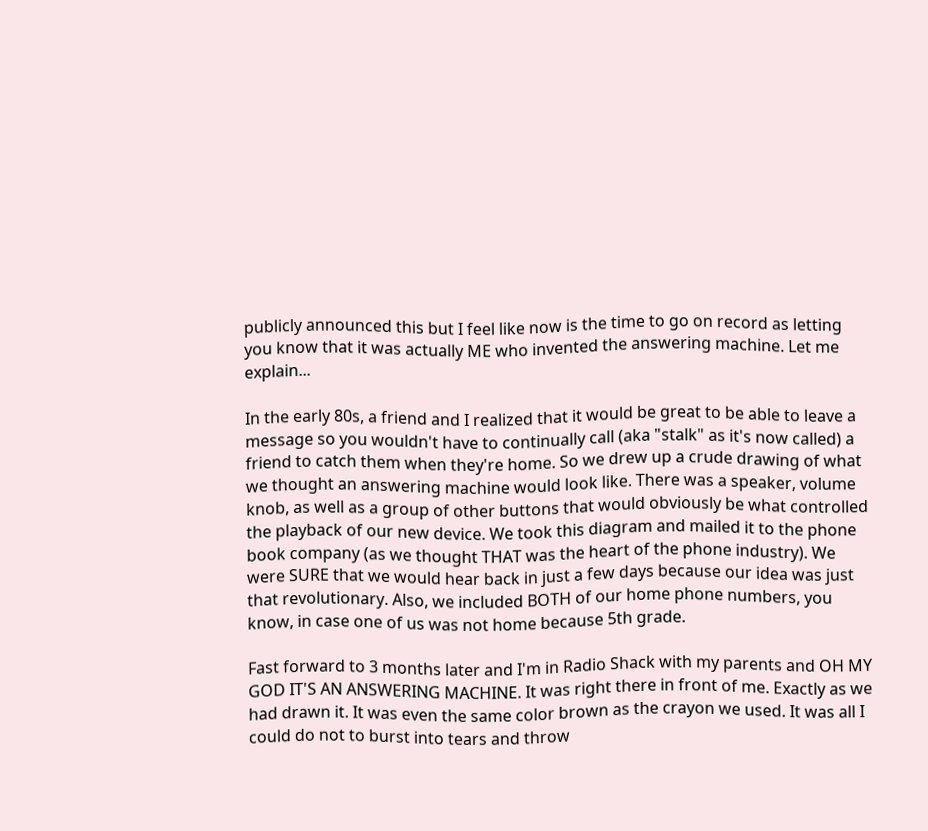publicly announced this but I feel like now is the time to go on record as letting you know that it was actually ME who invented the answering machine. Let me explain...

In the early 80s, a friend and I realized that it would be great to be able to leave a message so you wouldn't have to continually call (aka "stalk" as it's now called) a friend to catch them when they're home. So we drew up a crude drawing of what we thought an answering machine would look like. There was a speaker, volume knob, as well as a group of other buttons that would obviously be what controlled the playback of our new device. We took this diagram and mailed it to the phone book company (as we thought THAT was the heart of the phone industry). We were SURE that we would hear back in just a few days because our idea was just that revolutionary. Also, we included BOTH of our home phone numbers, you know, in case one of us was not home because 5th grade.

Fast forward to 3 months later and I'm in Radio Shack with my parents and OH MY GOD IT'S AN ANSWERING MACHINE. It was right there in front of me. Exactly as we had drawn it. It was even the same color brown as the crayon we used. It was all I could do not to burst into tears and throw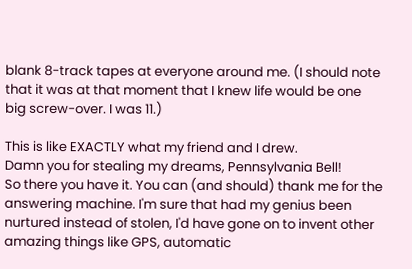blank 8-track tapes at everyone around me. (I should note that it was at that moment that I knew life would be one big screw-over. I was 11.)

This is like EXACTLY what my friend and I drew.
Damn you for stealing my dreams, Pennsylvania Bell!
So there you have it. You can (and should) thank me for the answering machine. I'm sure that had my genius been nurtured instead of stolen, I'd have gone on to invent other amazing things like GPS, automatic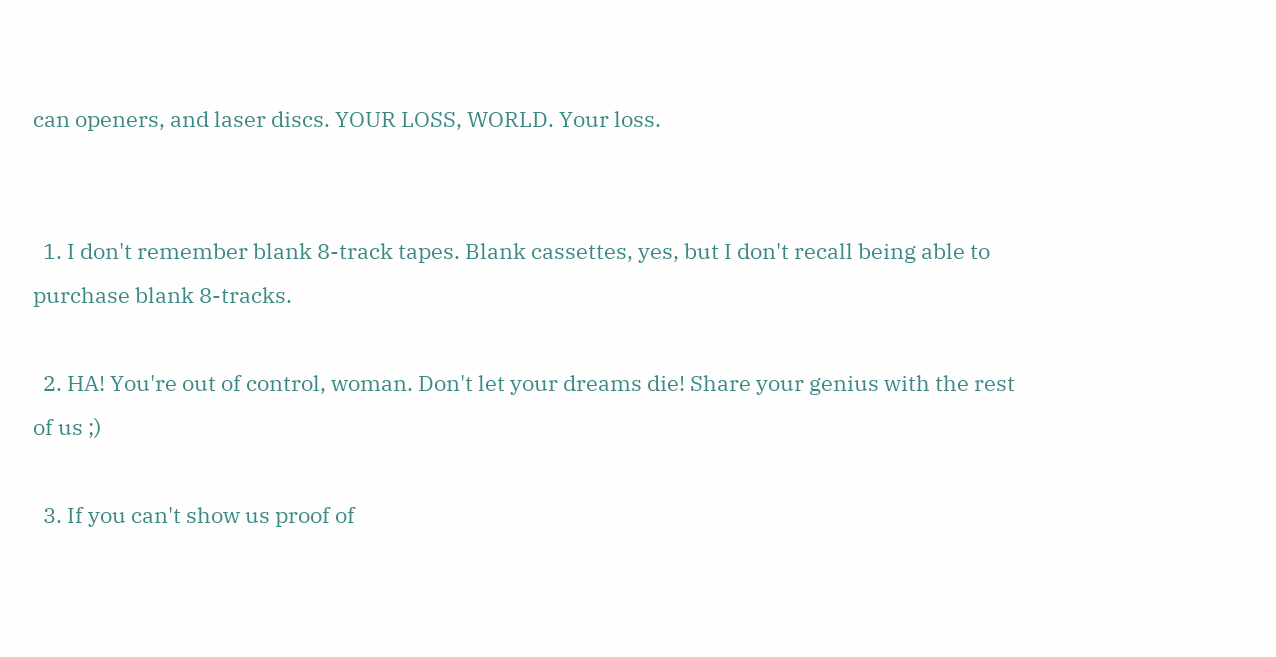can openers, and laser discs. YOUR LOSS, WORLD. Your loss.


  1. I don't remember blank 8-track tapes. Blank cassettes, yes, but I don't recall being able to purchase blank 8-tracks.

  2. HA! You're out of control, woman. Don't let your dreams die! Share your genius with the rest of us ;)

  3. If you can't show us proof of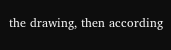the drawing, then according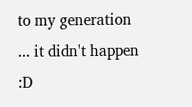to my generation ... it didn't happen :D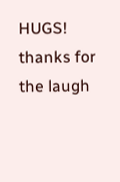HUGS! thanks for the laugh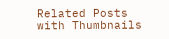Related Posts with Thumbnails